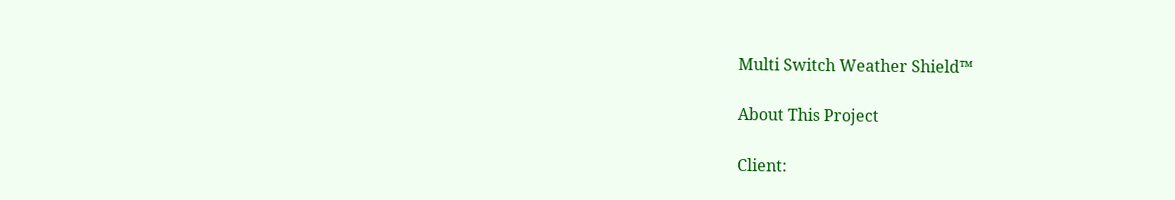Multi Switch Weather Shield™

About This Project

Client: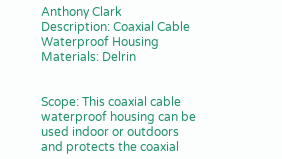Anthony Clark
Description: Coaxial Cable Waterproof Housing
Materials: Delrin


Scope: This coaxial cable waterproof housing can be used indoor or outdoors and protects the coaxial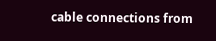cable connections from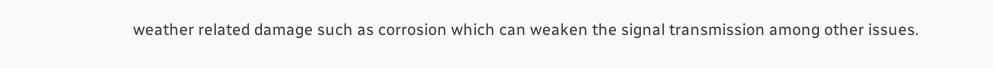weather related damage such as corrosion which can weaken the signal transmission among other issues.